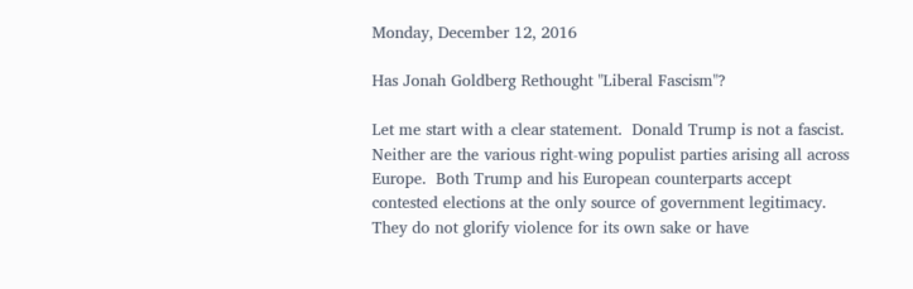Monday, December 12, 2016

Has Jonah Goldberg Rethought "Liberal Fascism"?

Let me start with a clear statement.  Donald Trump is not a fascist.  Neither are the various right-wing populist parties arising all across Europe.  Both Trump and his European counterparts accept contested elections at the only source of government legitimacy.  They do not glorify violence for its own sake or have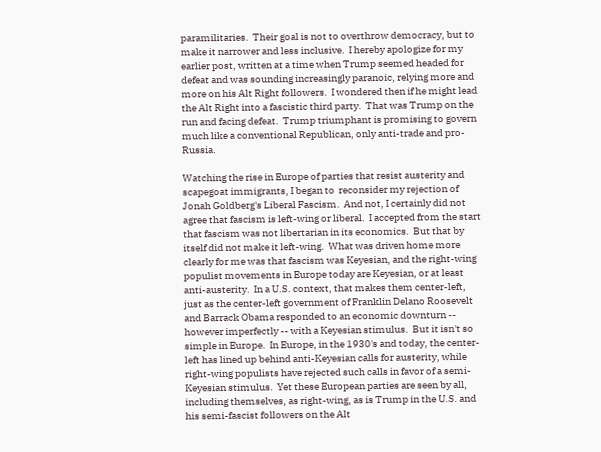paramilitaries.  Their goal is not to overthrow democracy, but to make it narrower and less inclusive.  I hereby apologize for my earlier post, written at a time when Trump seemed headed for defeat and was sounding increasingly paranoic, relying more and more on his Alt Right followers.  I wondered then if he might lead the Alt Right into a fascistic third party.  That was Trump on the run and facing defeat.  Trump triumphant is promising to govern much like a conventional Republican, only anti-trade and pro-Russia.

Watching the rise in Europe of parties that resist austerity and scapegoat immigrants, I began to  reconsider my rejection of Jonah Goldberg's Liberal Fascism.  And not, I certainly did not agree that fascism is left-wing or liberal.  I accepted from the start that fascism was not libertarian in its economics.  But that by itself did not make it left-wing.  What was driven home more clearly for me was that fascism was Keyesian, and the right-wing populist movements in Europe today are Keyesian, or at least anti-austerity.  In a U.S. context, that makes them center-left, just as the center-left government of Franklin Delano Roosevelt and Barrack Obama responded to an economic downturn -- however imperfectly -- with a Keyesian stimulus.  But it isn't so simple in Europe.  In Europe, in the 1930's and today, the center-left has lined up behind anti-Keyesian calls for austerity, while right-wing populists have rejected such calls in favor of a semi-Keyesian stimulus.  Yet these European parties are seen by all, including themselves, as right-wing, as is Trump in the U.S. and his semi-fascist followers on the Alt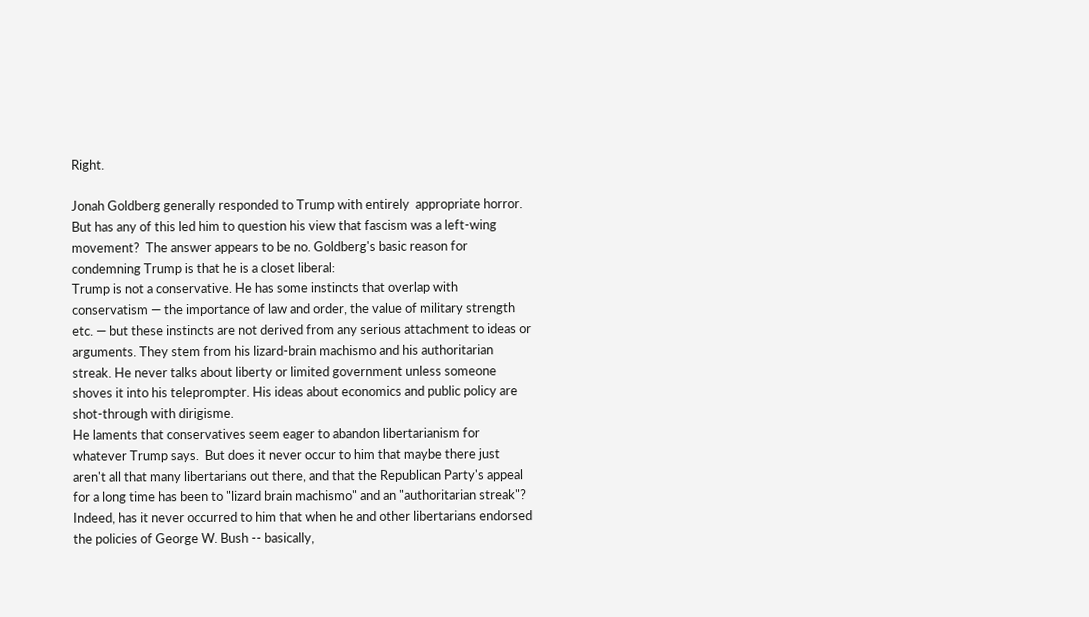Right.

Jonah Goldberg generally responded to Trump with entirely  appropriate horror.  But has any of this led him to question his view that fascism was a left-wing movement?  The answer appears to be no. Goldberg's basic reason for condemning Trump is that he is a closet liberal:
Trump is not a conservative. He has some instincts that overlap with conservatism — the importance of law and order, the value of military strength etc. — but these instincts are not derived from any serious attachment to ideas or arguments. They stem from his lizard-brain machismo and his authoritarian streak. He never talks about liberty or limited government unless someone shoves it into his teleprompter. His ideas about economics and public policy are shot-through with dirigisme.
He laments that conservatives seem eager to abandon libertarianism for whatever Trump says.  But does it never occur to him that maybe there just aren't all that many libertarians out there, and that the Republican Party's appeal for a long time has been to "lizard brain machismo" and an "authoritarian streak"?  Indeed, has it never occurred to him that when he and other libertarians endorsed the policies of George W. Bush -- basically,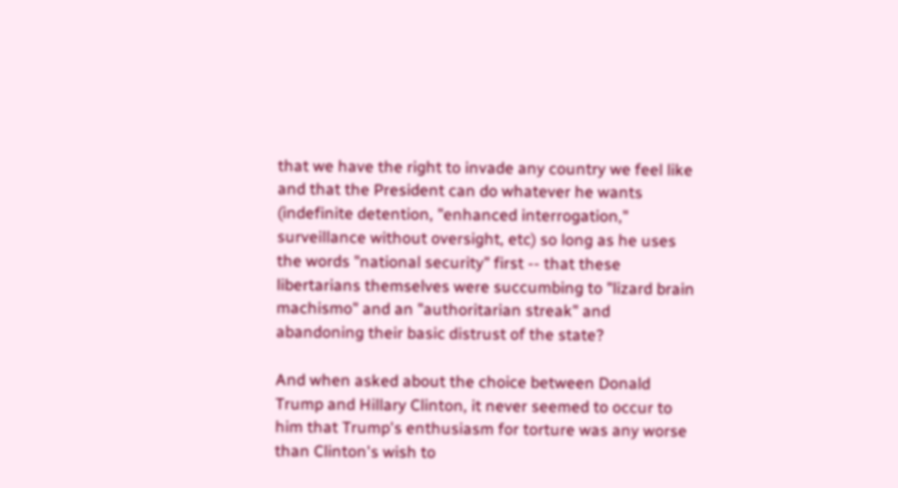that we have the right to invade any country we feel like and that the President can do whatever he wants (indefinite detention, "enhanced interrogation," surveillance without oversight, etc) so long as he uses the words "national security" first -- that these libertarians themselves were succumbing to "lizard brain machismo" and an "authoritarian streak" and abandoning their basic distrust of the state?

And when asked about the choice between Donald Trump and Hillary Clinton, it never seemed to occur to him that Trump's enthusiasm for torture was any worse than Clinton's wish to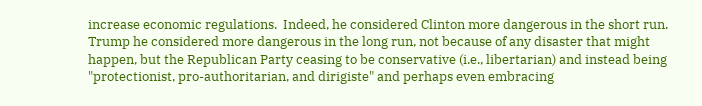increase economic regulations.  Indeed, he considered Clinton more dangerous in the short run.  Trump he considered more dangerous in the long run, not because of any disaster that might happen, but the Republican Party ceasing to be conservative (i.e., libertarian) and instead being "protectionist, pro-authoritarian, and dirigiste" and perhaps even embracing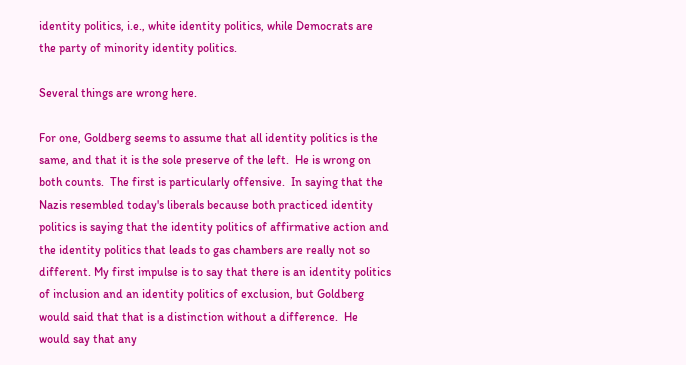identity politics, i.e., white identity politics, while Democrats are the party of minority identity politics.

Several things are wrong here.

For one, Goldberg seems to assume that all identity politics is the same, and that it is the sole preserve of the left.  He is wrong on both counts.  The first is particularly offensive.  In saying that the Nazis resembled today's liberals because both practiced identity politics is saying that the identity politics of affirmative action and the identity politics that leads to gas chambers are really not so different. My first impulse is to say that there is an identity politics of inclusion and an identity politics of exclusion, but Goldberg would said that that is a distinction without a difference.  He would say that any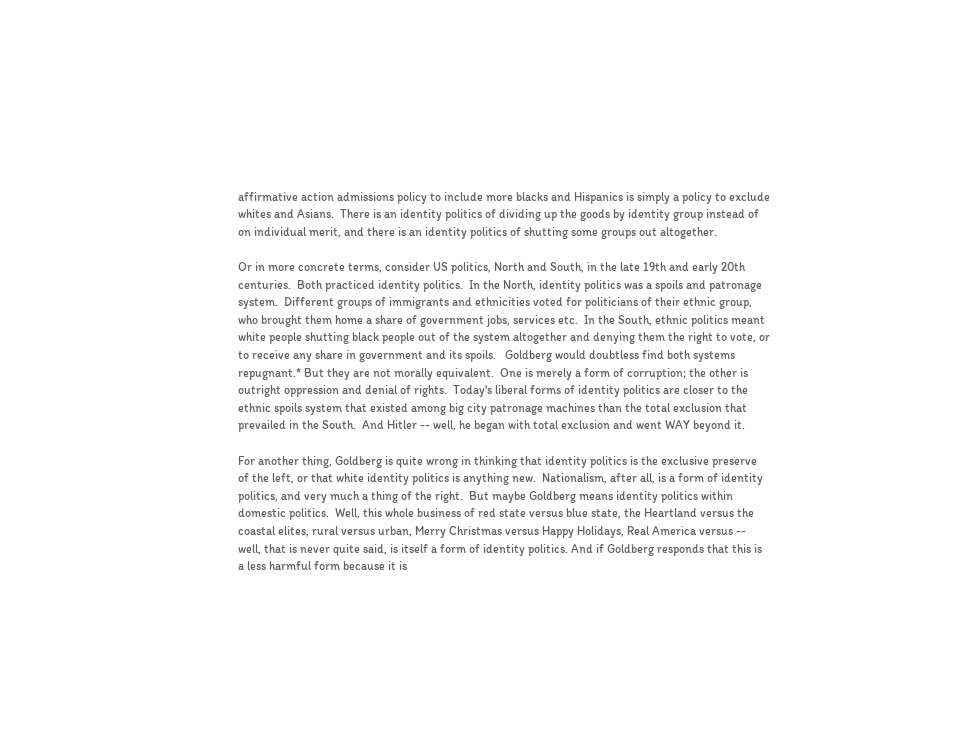affirmative action admissions policy to include more blacks and Hispanics is simply a policy to exclude whites and Asians.  There is an identity politics of dividing up the goods by identity group instead of on individual merit, and there is an identity politics of shutting some groups out altogether.

Or in more concrete terms, consider US politics, North and South, in the late 19th and early 20th centuries.  Both practiced identity politics.  In the North, identity politics was a spoils and patronage system.  Different groups of immigrants and ethnicities voted for politicians of their ethnic group, who brought them home a share of government jobs, services etc.  In the South, ethnic politics meant white people shutting black people out of the system altogether and denying them the right to vote, or to receive any share in government and its spoils.   Goldberg would doubtless find both systems repugnant.* But they are not morally equivalent.  One is merely a form of corruption; the other is outright oppression and denial of rights.  Today's liberal forms of identity politics are closer to the ethnic spoils system that existed among big city patronage machines than the total exclusion that prevailed in the South.  And Hitler -- well, he began with total exclusion and went WAY beyond it.

For another thing, Goldberg is quite wrong in thinking that identity politics is the exclusive preserve of the left, or that white identity politics is anything new.  Nationalism, after all, is a form of identity politics, and very much a thing of the right.  But maybe Goldberg means identity politics within domestic politics.  Well, this whole business of red state versus blue state, the Heartland versus the coastal elites, rural versus urban, Merry Christmas versus Happy Holidays, Real America versus -- well, that is never quite said, is itself a form of identity politics. And if Goldberg responds that this is a less harmful form because it is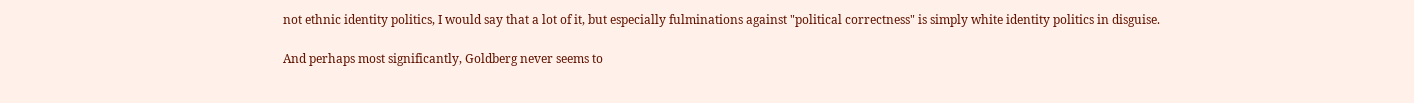not ethnic identity politics, I would say that a lot of it, but especially fulminations against "political correctness" is simply white identity politics in disguise.

And perhaps most significantly, Goldberg never seems to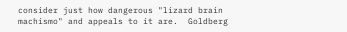consider just how dangerous "lizard brain machismo" and appeals to it are.  Goldberg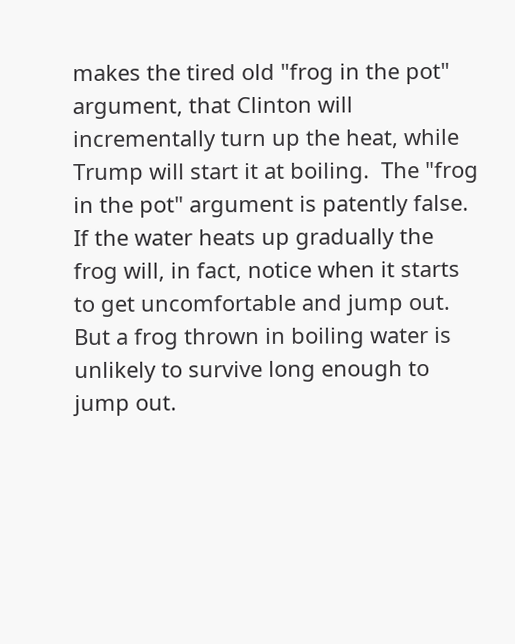makes the tired old "frog in the pot" argument, that Clinton will incrementally turn up the heat, while Trump will start it at boiling.  The "frog in the pot" argument is patently false.  If the water heats up gradually the frog will, in fact, notice when it starts to get uncomfortable and jump out.  But a frog thrown in boiling water is unlikely to survive long enough to jump out.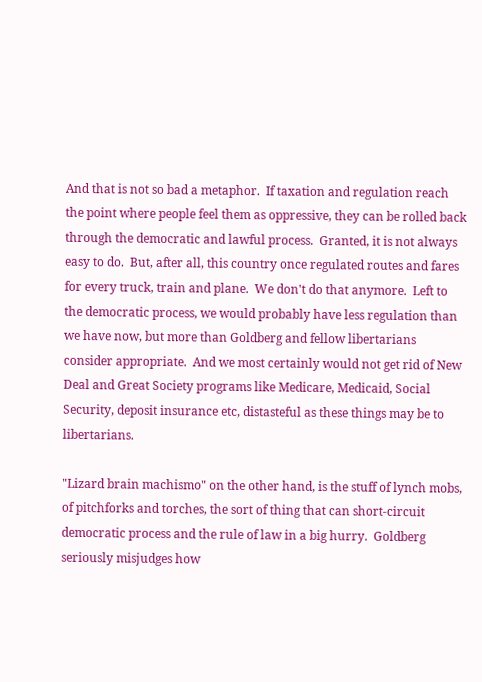And that is not so bad a metaphor.  If taxation and regulation reach the point where people feel them as oppressive, they can be rolled back through the democratic and lawful process.  Granted, it is not always easy to do.  But, after all, this country once regulated routes and fares for every truck, train and plane.  We don't do that anymore.  Left to the democratic process, we would probably have less regulation than we have now, but more than Goldberg and fellow libertarians consider appropriate.  And we most certainly would not get rid of New Deal and Great Society programs like Medicare, Medicaid, Social Security, deposit insurance etc, distasteful as these things may be to libertarians.

"Lizard brain machismo" on the other hand, is the stuff of lynch mobs, of pitchforks and torches, the sort of thing that can short-circuit democratic process and the rule of law in a big hurry.  Goldberg seriously misjudges how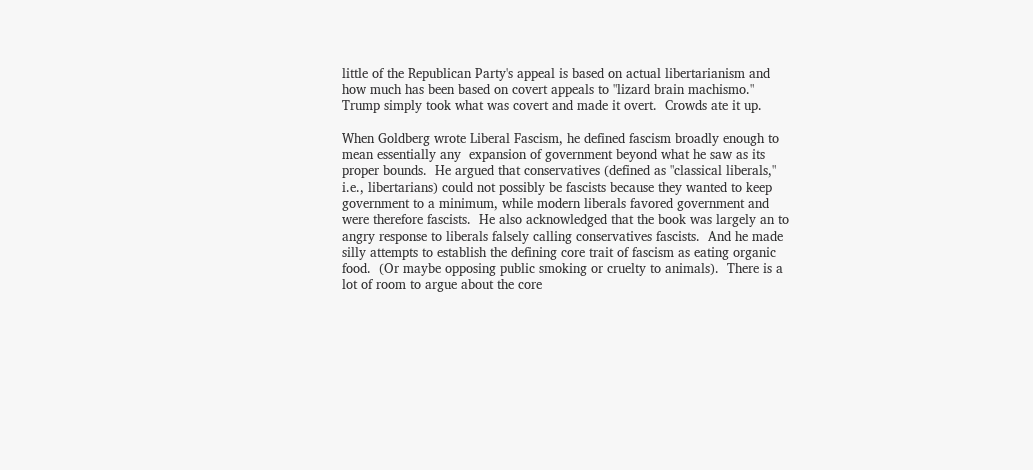little of the Republican Party's appeal is based on actual libertarianism and how much has been based on covert appeals to "lizard brain machismo."  Trump simply took what was covert and made it overt.  Crowds ate it up.

When Goldberg wrote Liberal Fascism, he defined fascism broadly enough to mean essentially any  expansion of government beyond what he saw as its proper bounds.  He argued that conservatives (defined as "classical liberals," i.e., libertarians) could not possibly be fascists because they wanted to keep government to a minimum, while modern liberals favored government and were therefore fascists.  He also acknowledged that the book was largely an to angry response to liberals falsely calling conservatives fascists.  And he made silly attempts to establish the defining core trait of fascism as eating organic food.  (Or maybe opposing public smoking or cruelty to animals).  There is a lot of room to argue about the core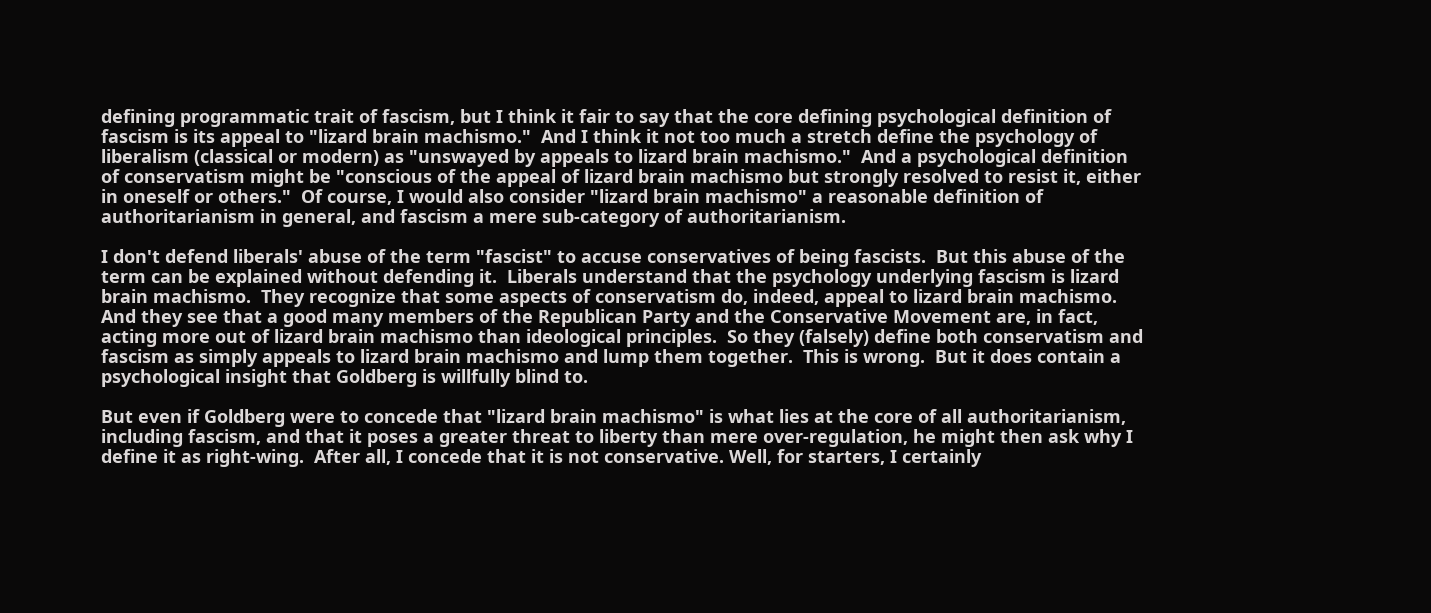defining programmatic trait of fascism, but I think it fair to say that the core defining psychological definition of fascism is its appeal to "lizard brain machismo."  And I think it not too much a stretch define the psychology of liberalism (classical or modern) as "unswayed by appeals to lizard brain machismo."  And a psychological definition of conservatism might be "conscious of the appeal of lizard brain machismo but strongly resolved to resist it, either in oneself or others."  Of course, I would also consider "lizard brain machismo" a reasonable definition of authoritarianism in general, and fascism a mere sub-category of authoritarianism.

I don't defend liberals' abuse of the term "fascist" to accuse conservatives of being fascists.  But this abuse of the term can be explained without defending it.  Liberals understand that the psychology underlying fascism is lizard brain machismo.  They recognize that some aspects of conservatism do, indeed, appeal to lizard brain machismo.  And they see that a good many members of the Republican Party and the Conservative Movement are, in fact, acting more out of lizard brain machismo than ideological principles.  So they (falsely) define both conservatism and fascism as simply appeals to lizard brain machismo and lump them together.  This is wrong.  But it does contain a psychological insight that Goldberg is willfully blind to.

But even if Goldberg were to concede that "lizard brain machismo" is what lies at the core of all authoritarianism, including fascism, and that it poses a greater threat to liberty than mere over-regulation, he might then ask why I define it as right-wing.  After all, I concede that it is not conservative. Well, for starters, I certainly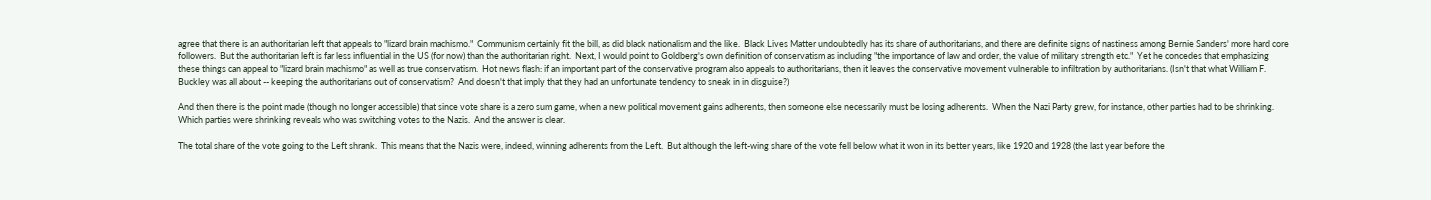agree that there is an authoritarian left that appeals to "lizard brain machismo."  Communism certainly fit the bill, as did black nationalism and the like.  Black Lives Matter undoubtedly has its share of authoritarians, and there are definite signs of nastiness among Bernie Sanders' more hard core followers.  But the authoritarian left is far less influential in the US (for now) than the authoritarian right.  Next, I would point to Goldberg's own definition of conservatism as including "the importance of law and order, the value of military strength etc."  Yet he concedes that emphasizing these things can appeal to "lizard brain machismo" as well as true conservatism.  Hot news flash: if an important part of the conservative program also appeals to authoritarians, then it leaves the conservative movement vulnerable to infiltration by authoritarians. (Isn't that what William F. Buckley was all about -- keeping the authoritarians out of conservatism?  And doesn't that imply that they had an unfortunate tendency to sneak in in disguise?)

And then there is the point made (though no longer accessible) that since vote share is a zero sum game, when a new political movement gains adherents, then someone else necessarily must be losing adherents.  When the Nazi Party grew, for instance, other parties had to be shrinking.  Which parties were shrinking reveals who was switching votes to the Nazis.  And the answer is clear.

The total share of the vote going to the Left shrank.  This means that the Nazis were, indeed, winning adherents from the Left.  But although the left-wing share of the vote fell below what it won in its better years, like 1920 and 1928 (the last year before the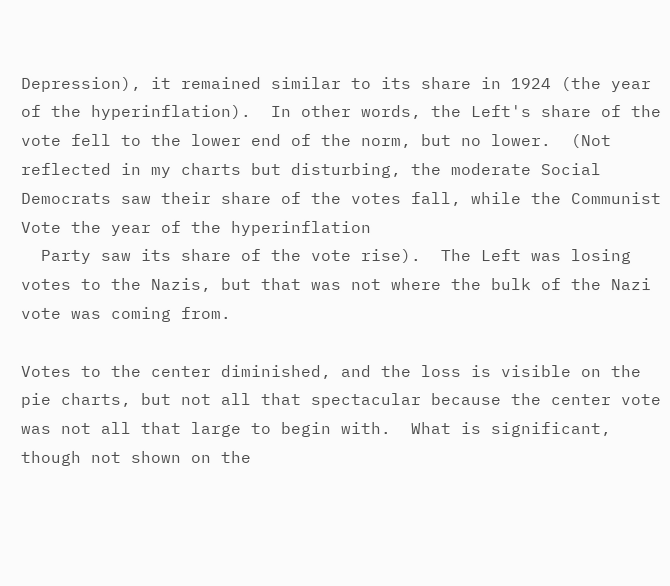Depression), it remained similar to its share in 1924 (the year of the hyperinflation).  In other words, the Left's share of the vote fell to the lower end of the norm, but no lower.  (Not reflected in my charts but disturbing, the moderate Social Democrats saw their share of the votes fall, while the Communist
Vote the year of the hyperinflation
  Party saw its share of the vote rise).  The Left was losing votes to the Nazis, but that was not where the bulk of the Nazi vote was coming from.

Votes to the center diminished, and the loss is visible on the pie charts, but not all that spectacular because the center vote was not all that large to begin with.  What is significant, though not shown on the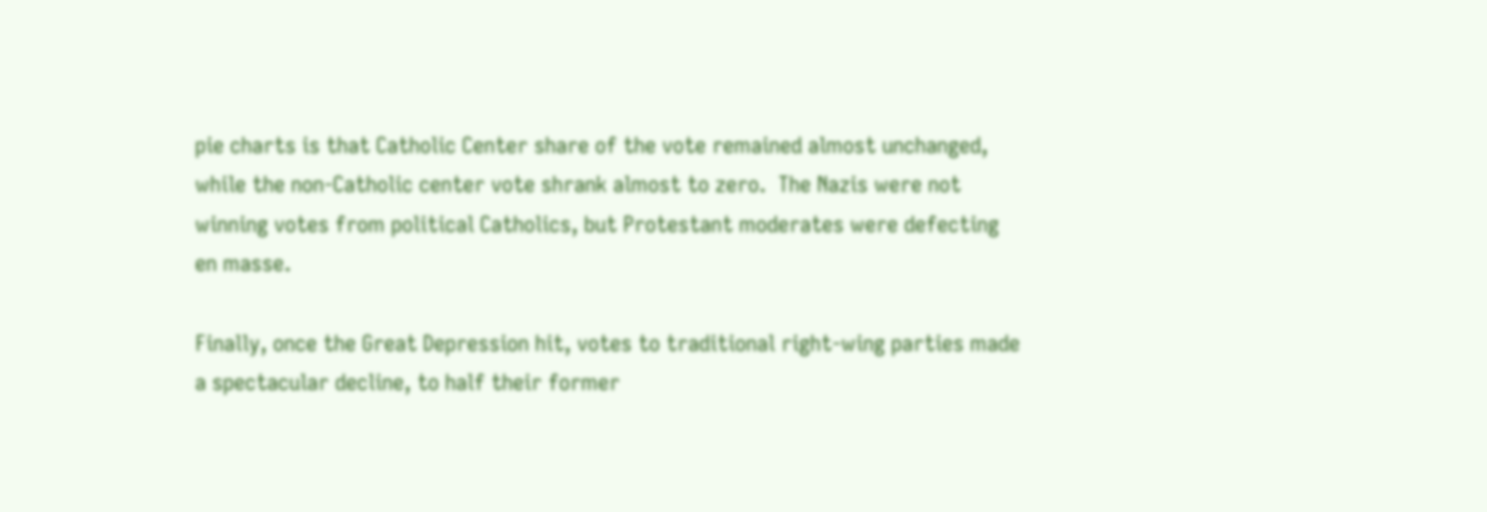pie charts is that Catholic Center share of the vote remained almost unchanged, while the non-Catholic center vote shrank almost to zero.  The Nazis were not winning votes from political Catholics, but Protestant moderates were defecting en masse.

Finally, once the Great Depression hit, votes to traditional right-wing parties made a spectacular decline, to half their former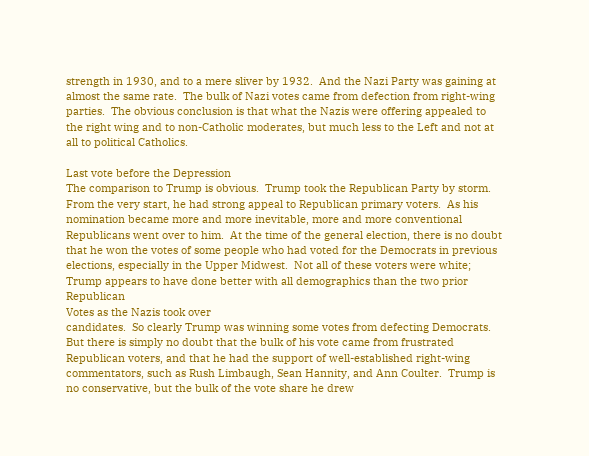strength in 1930, and to a mere sliver by 1932.  And the Nazi Party was gaining at almost the same rate.  The bulk of Nazi votes came from defection from right-wing parties.  The obvious conclusion is that what the Nazis were offering appealed to the right wing and to non-Catholic moderates, but much less to the Left and not at all to political Catholics.

Last vote before the Depression
The comparison to Trump is obvious.  Trump took the Republican Party by storm.  From the very start, he had strong appeal to Republican primary voters.  As his nomination became more and more inevitable, more and more conventional Republicans went over to him.  At the time of the general election, there is no doubt that he won the votes of some people who had voted for the Democrats in previous elections, especially in the Upper Midwest.  Not all of these voters were white; Trump appears to have done better with all demographics than the two prior Republican
Votes as the Nazis took over
candidates.  So clearly Trump was winning some votes from defecting Democrats.  But there is simply no doubt that the bulk of his vote came from frustrated Republican voters, and that he had the support of well-established right-wing commentators, such as Rush Limbaugh, Sean Hannity, and Ann Coulter.  Trump is no conservative, but the bulk of the vote share he drew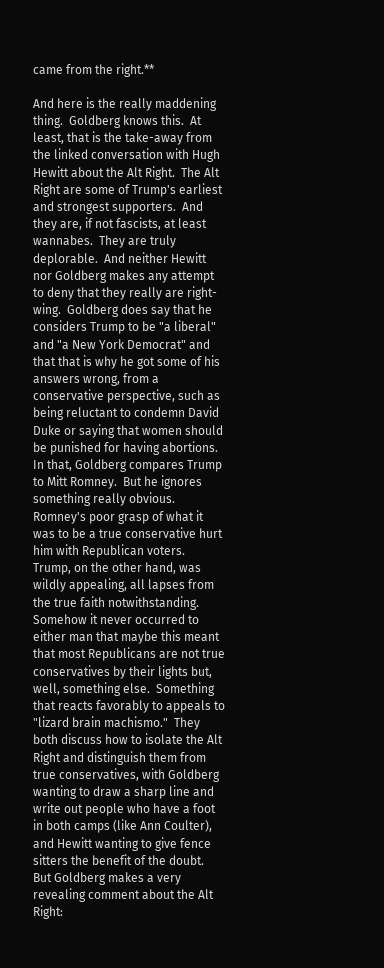came from the right.**

And here is the really maddening thing.  Goldberg knows this.  At least, that is the take-away from the linked conversation with Hugh Hewitt about the Alt Right.  The Alt Right are some of Trump's earliest and strongest supporters.  And they are, if not fascists, at least wannabes.  They are truly deplorable.  And neither Hewitt nor Goldberg makes any attempt to deny that they really are right-wing.  Goldberg does say that he considers Trump to be "a liberal" and "a New York Democrat" and that that is why he got some of his answers wrong, from a conservative perspective, such as being reluctant to condemn David Duke or saying that women should be punished for having abortions.  In that, Goldberg compares Trump to Mitt Romney.  But he ignores something really obvious.  Romney's poor grasp of what it was to be a true conservative hurt him with Republican voters.  Trump, on the other hand, was wildly appealing, all lapses from the true faith notwithstanding.  Somehow it never occurred to either man that maybe this meant that most Republicans are not true conservatives by their lights but, well, something else.  Something that reacts favorably to appeals to "lizard brain machismo."  They both discuss how to isolate the Alt Right and distinguish them from true conservatives, with Goldberg wanting to draw a sharp line and write out people who have a foot in both camps (like Ann Coulter), and Hewitt wanting to give fence sitters the benefit of the doubt.  But Goldberg makes a very revealing comment about the Alt Right: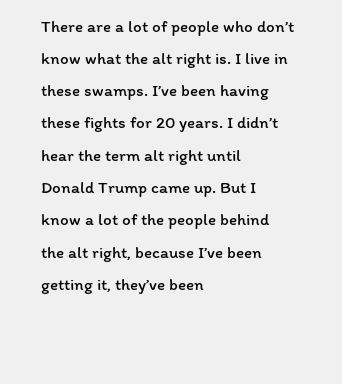There are a lot of people who don’t know what the alt right is. I live in these swamps. I’ve been having these fights for 20 years. I didn’t hear the term alt right until Donald Trump came up. But I know a lot of the people behind the alt right, because I’ve been getting it, they’ve been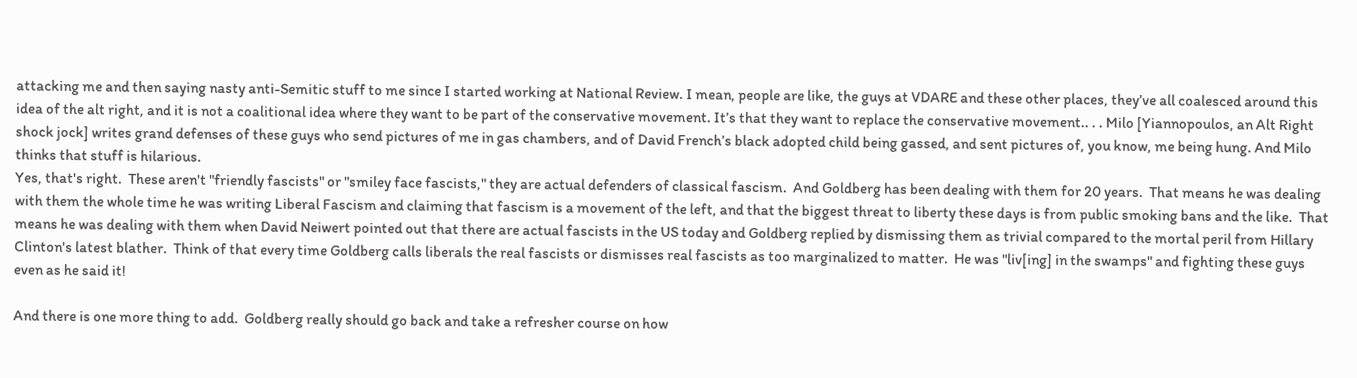attacking me and then saying nasty anti-Semitic stuff to me since I started working at National Review. I mean, people are like, the guys at VDARE and these other places, they’ve all coalesced around this idea of the alt right, and it is not a coalitional idea where they want to be part of the conservative movement. It’s that they want to replace the conservative movement.. . . Milo [Yiannopoulos, an Alt Right shock jock] writes grand defenses of these guys who send pictures of me in gas chambers, and of David French’s black adopted child being gassed, and sent pictures of, you know, me being hung. And Milo thinks that stuff is hilarious.
Yes, that's right.  These aren't "friendly fascists" or "smiley face fascists," they are actual defenders of classical fascism.  And Goldberg has been dealing with them for 20 years.  That means he was dealing with them the whole time he was writing Liberal Fascism and claiming that fascism is a movement of the left, and that the biggest threat to liberty these days is from public smoking bans and the like.  That means he was dealing with them when David Neiwert pointed out that there are actual fascists in the US today and Goldberg replied by dismissing them as trivial compared to the mortal peril from Hillary Clinton's latest blather.  Think of that every time Goldberg calls liberals the real fascists or dismisses real fascists as too marginalized to matter.  He was "liv[ing] in the swamps" and fighting these guys even as he said it!

And there is one more thing to add.  Goldberg really should go back and take a refresher course on how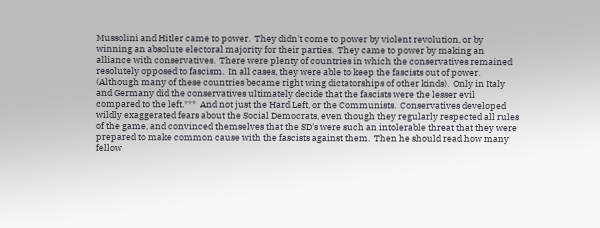Mussolini and Hitler came to power.  They didn't come to power by violent revolution, or by winning an absolute electoral majority for their parties.  They came to power by making an alliance with conservatives.  There were plenty of countries in which the conservatives remained resolutely opposed to fascism.  In all cases, they were able to keep the fascists out of power.  (Although many of these countries became right wing dictatorships of other kinds).  Only in Italy and Germany did the conservatives ultimately decide that the fascists were the lesser evil compared to the left.***  And not just the Hard Left, or the Communists.  Conservatives developed wildly exaggerated fears about the Social Democrats, even though they regularly respected all rules of the game, and convinced themselves that the SD's were such an intolerable threat that they were prepared to make common cause with the fascists against them.  Then he should read how many fellow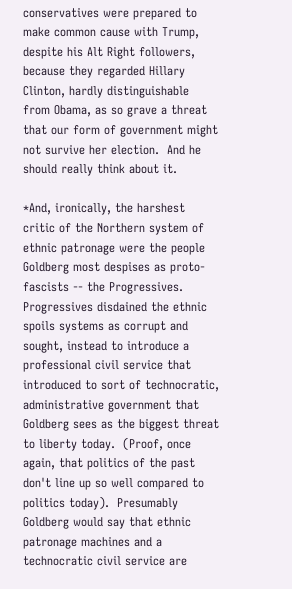conservatives were prepared to make common cause with Trump, despite his Alt Right followers, because they regarded Hillary Clinton, hardly distinguishable from Obama, as so grave a threat that our form of government might not survive her election.  And he should really think about it.

*And, ironically, the harshest critic of the Northern system of ethnic patronage were the people Goldberg most despises as proto-fascists -- the Progressives.  Progressives disdained the ethnic spoils systems as corrupt and sought, instead to introduce a professional civil service that introduced to sort of technocratic, administrative government that Goldberg sees as the biggest threat to liberty today.  (Proof, once again, that politics of the past don't line up so well compared to politics today).  Presumably Goldberg would say that ethnic patronage machines and a technocratic civil service are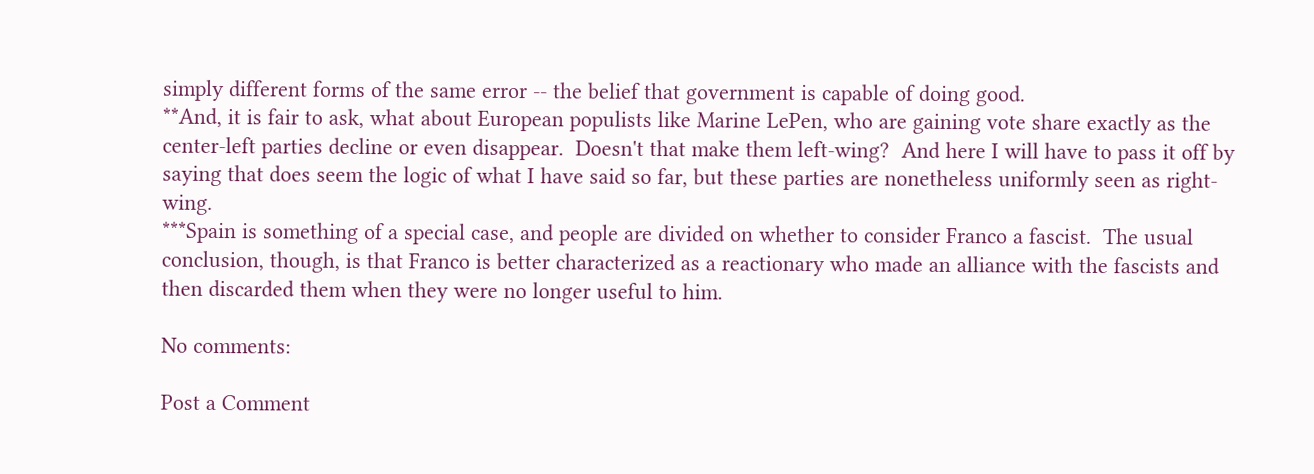simply different forms of the same error -- the belief that government is capable of doing good.
**And, it is fair to ask, what about European populists like Marine LePen, who are gaining vote share exactly as the center-left parties decline or even disappear.  Doesn't that make them left-wing?  And here I will have to pass it off by saying that does seem the logic of what I have said so far, but these parties are nonetheless uniformly seen as right-wing.
***Spain is something of a special case, and people are divided on whether to consider Franco a fascist.  The usual conclusion, though, is that Franco is better characterized as a reactionary who made an alliance with the fascists and then discarded them when they were no longer useful to him.

No comments:

Post a Comment